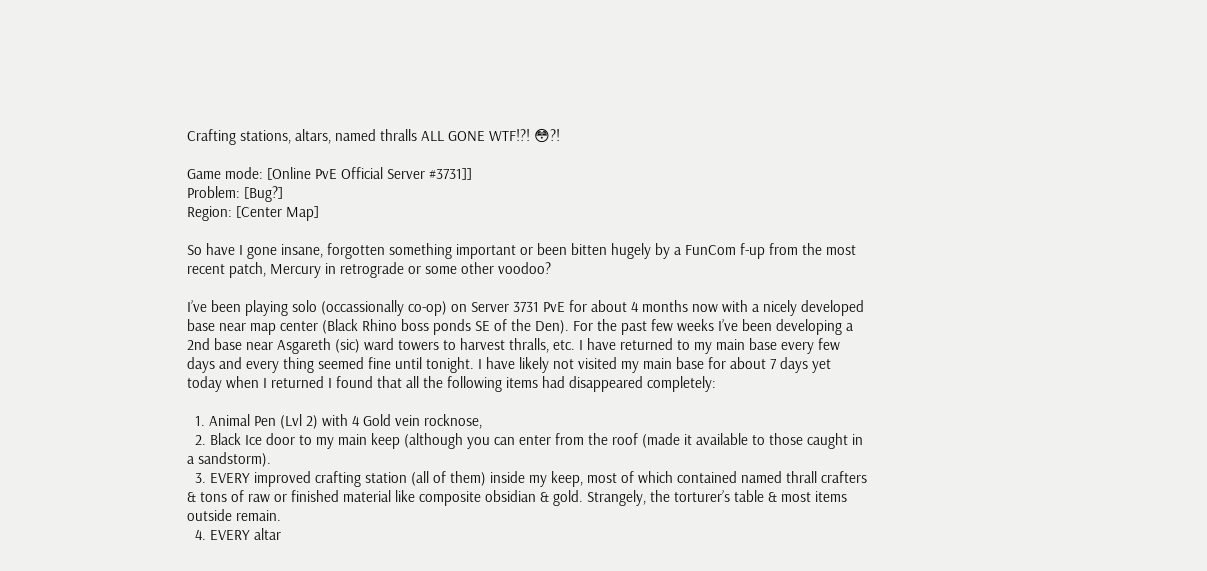Crafting stations, altars, named thralls ALL GONE WTF!?! 😳?!

Game mode: [Online PvE Official Server #3731]]
Problem: [Bug?]
Region: [Center Map]

So have I gone insane, forgotten something important or been bitten hugely by a FunCom f-up from the most recent patch, Mercury in retrograde or some other voodoo?

I’ve been playing solo (occassionally co-op) on Server 3731 PvE for about 4 months now with a nicely developed base near map center (Black Rhino boss ponds SE of the Den). For the past few weeks I’ve been developing a 2nd base near Asgareth (sic) ward towers to harvest thralls, etc. I have returned to my main base every few days and every thing seemed fine until tonight. I have likely not visited my main base for about 7 days yet today when I returned I found that all the following items had disappeared completely:

  1. Animal Pen (Lvl 2) with 4 Gold vein rocknose,
  2. Black Ice door to my main keep (although you can enter from the roof (made it available to those caught in a sandstorm).
  3. EVERY improved crafting station (all of them) inside my keep, most of which contained named thrall crafters & tons of raw or finished material like composite obsidian & gold. Strangely, the torturer’s table & most items outside remain.
  4. EVERY altar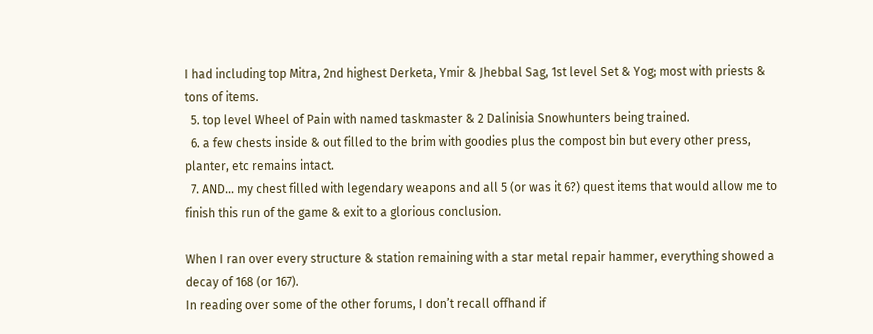I had including top Mitra, 2nd highest Derketa, Ymir & Jhebbal Sag, 1st level Set & Yog; most with priests & tons of items.
  5. top level Wheel of Pain with named taskmaster & 2 Dalinisia Snowhunters being trained.
  6. a few chests inside & out filled to the brim with goodies plus the compost bin but every other press, planter, etc remains intact.
  7. AND… my chest filled with legendary weapons and all 5 (or was it 6?) quest items that would allow me to finish this run of the game & exit to a glorious conclusion.

When I ran over every structure & station remaining with a star metal repair hammer, everything showed a decay of 168 (or 167).
In reading over some of the other forums, I don’t recall offhand if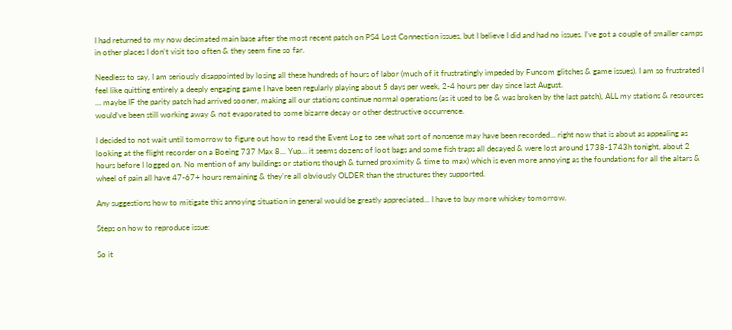I had returned to my now decimated main base after the most recent patch on PS4 Lost Connection issues, but I believe I did and had no issues. I’ve got a couple of smaller camps in other places I don’t visit too often & they seem fine so far.

Needless to say, I am seriously disappointed by losing all these hundreds of hours of labor (much of it frustratingly impeded by Funcom glitches & game issues). I am so frustrated I feel like quitting entirely a deeply engaging game I have been regularly playing about 5 days per week, 2-4 hours per day since last August.
… maybe IF the parity patch had arrived sooner, making all our stations continue normal operations (as it used to be & was broken by the last patch), ALL my stations & resources would’ve been still working away & not evaporated to some bizarre decay or other destructive occurrence.

I decided to not wait until tomorrow to figure out how to read the Event Log to see what sort of nonsense may have been recorded… right now that is about as appealing as looking at the flight recorder on a Boeing 737 Max 8… Yup… it seems dozens of loot bags and some fish traps all decayed & were lost around 1738-1743h tonight, about 2 hours before I logged on. No mention of any buildings or stations though & turned proximity & time to max) which is even more annoying as the foundations for all the altars & wheel of pain all have 47-67+ hours remaining & they’re all obviously OLDER than the structures they supported.

Any suggestions how to mitigate this annoying situation in general would be greatly appreciated… I have to buy more whiskey tomorrow.

Steps on how to reproduce issue:

So it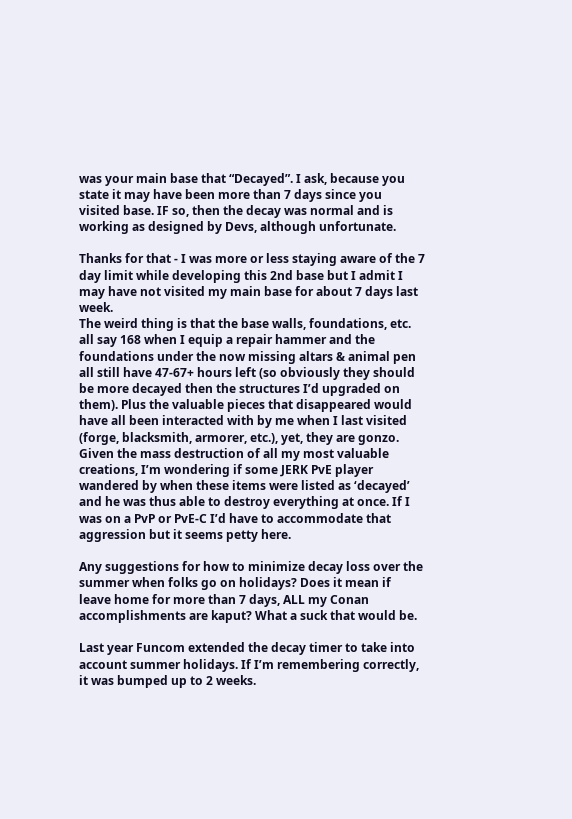was your main base that “Decayed”. I ask, because you state it may have been more than 7 days since you visited base. IF so, then the decay was normal and is working as designed by Devs, although unfortunate.

Thanks for that - I was more or less staying aware of the 7 day limit while developing this 2nd base but I admit I may have not visited my main base for about 7 days last week.
The weird thing is that the base walls, foundations, etc. all say 168 when I equip a repair hammer and the foundations under the now missing altars & animal pen all still have 47-67+ hours left (so obviously they should be more decayed then the structures I’d upgraded on them). Plus the valuable pieces that disappeared would have all been interacted with by me when I last visited (forge, blacksmith, armorer, etc.), yet, they are gonzo.
Given the mass destruction of all my most valuable creations, I’m wondering if some JERK PvE player wandered by when these items were listed as ‘decayed’ and he was thus able to destroy everything at once. If I was on a PvP or PvE-C I’d have to accommodate that aggression but it seems petty here.

Any suggestions for how to minimize decay loss over the summer when folks go on holidays? Does it mean if leave home for more than 7 days, ALL my Conan accomplishments are kaput? What a suck that would be.

Last year Funcom extended the decay timer to take into account summer holidays. If I’m remembering correctly, it was bumped up to 2 weeks.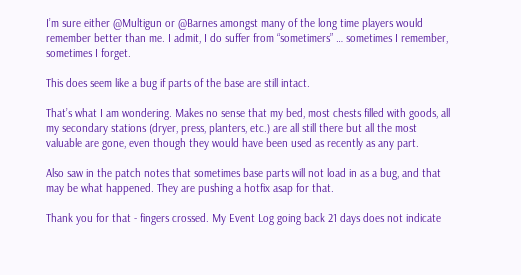I’m sure either @Multigun or @Barnes amongst many of the long time players would remember better than me. I admit, I do suffer from “sometimers” … sometimes I remember, sometimes I forget.

This does seem like a bug if parts of the base are still intact.

That’s what I am wondering. Makes no sense that my bed, most chests filled with goods, all my secondary stations (dryer, press, planters, etc.) are all still there but all the most valuable are gone, even though they would have been used as recently as any part.

Also saw in the patch notes that sometimes base parts will not load in as a bug, and that may be what happened. They are pushing a hotfix asap for that.

Thank you for that - fingers crossed. My Event Log going back 21 days does not indicate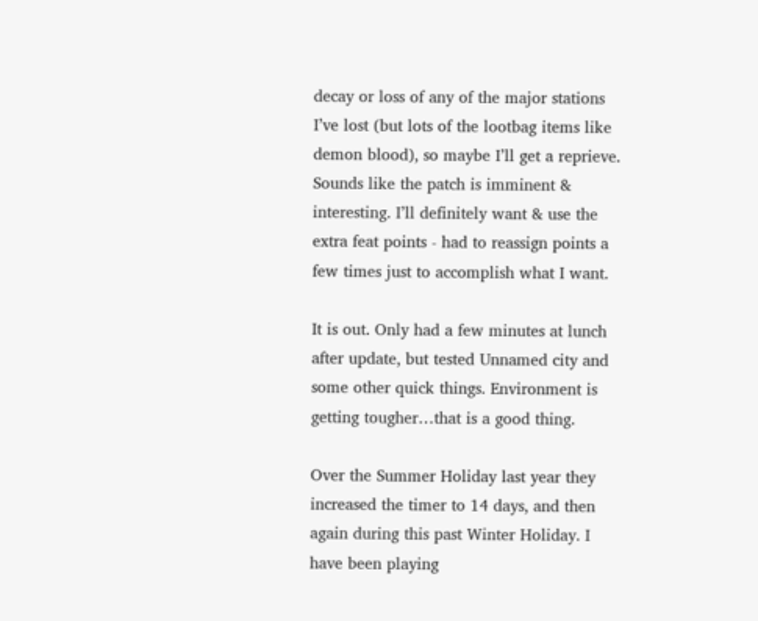decay or loss of any of the major stations I’ve lost (but lots of the lootbag items like demon blood), so maybe I’ll get a reprieve.
Sounds like the patch is imminent & interesting. I’ll definitely want & use the extra feat points - had to reassign points a few times just to accomplish what I want.

It is out. Only had a few minutes at lunch after update, but tested Unnamed city and some other quick things. Environment is getting tougher…that is a good thing.

Over the Summer Holiday last year they increased the timer to 14 days, and then again during this past Winter Holiday. I have been playing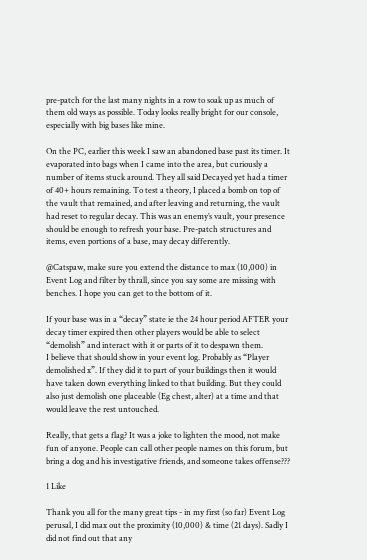pre-patch for the last many nights in a row to soak up as much of them old ways as possible. Today looks really bright for our console, especially with big bases like mine.

On the PC, earlier this week I saw an abandoned base past its timer. It evaporated into bags when I came into the area, but curiously a number of items stuck around. They all said Decayed yet had a timer of 40+ hours remaining. To test a theory, I placed a bomb on top of the vault that remained, and after leaving and returning, the vault had reset to regular decay. This was an enemy’s vault, your presence should be enough to refresh your base. Pre-patch structures and items, even portions of a base, may decay differently.

@Catspaw, make sure you extend the distance to max (10,000) in Event Log and filter by thrall, since you say some are missing with benches. I hope you can get to the bottom of it.

If your base was in a “decay” state ie the 24 hour period AFTER your decay timer expired then other players would be able to select “demolish” and interact with it or parts of it to despawn them.
I believe that should show in your event log. Probably as “Player demolished x”. If they did it to part of your buildings then it would have taken down everything linked to that building. But they could also just demolish one placeable (Eg chest, alter) at a time and that would leave the rest untouched.

Really, that gets a flag? It was a joke to lighten the mood, not make fun of anyone. People can call other people names on this forum, but bring a dog and his investigative friends, and someone takes offense???

1 Like

Thank you all for the many great tips - in my first (so far) Event Log perusal, I did max out the proximity (10,000) & time (21 days). Sadly I did not find out that any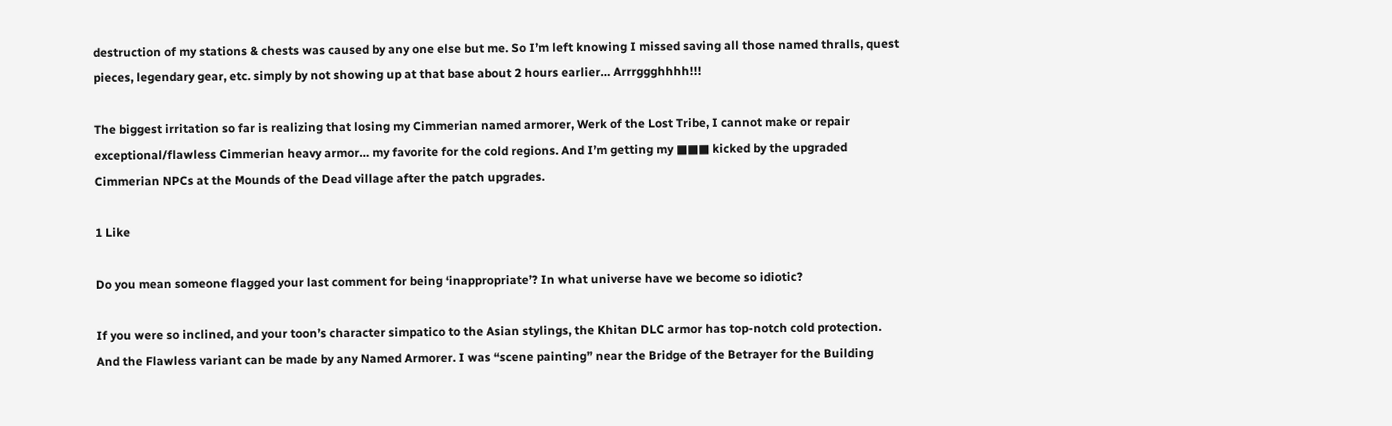destruction of my stations & chests was caused by any one else but me. So I’m left knowing I missed saving all those named thralls, quest pieces, legendary gear, etc. simply by not showing up at that base about 2 hours earlier… Arrrggghhhh!!!

The biggest irritation so far is realizing that losing my Cimmerian named armorer, Werk of the Lost Tribe, I cannot make or repair exceptional/flawless Cimmerian heavy armor… my favorite for the cold regions. And I’m getting my ■■■ kicked by the upgraded Cimmerian NPCs at the Mounds of the Dead village after the patch upgrades.

1 Like

Do you mean someone flagged your last comment for being ‘inappropriate’? In what universe have we become so idiotic?

If you were so inclined, and your toon’s character simpatico to the Asian stylings, the Khitan DLC armor has top-notch cold protection. And the Flawless variant can be made by any Named Armorer. I was “scene painting” near the Bridge of the Betrayer for the Building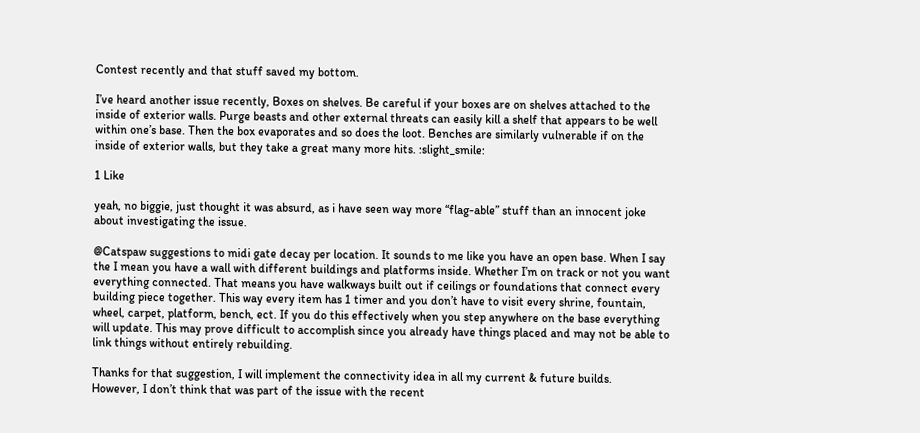Contest recently and that stuff saved my bottom.

I’ve heard another issue recently, Boxes on shelves. Be careful if your boxes are on shelves attached to the inside of exterior walls. Purge beasts and other external threats can easily kill a shelf that appears to be well within one’s base. Then the box evaporates and so does the loot. Benches are similarly vulnerable if on the inside of exterior walls, but they take a great many more hits. :slight_smile:

1 Like

yeah, no biggie, just thought it was absurd, as i have seen way more “flag-able” stuff than an innocent joke about investigating the issue.

@Catspaw suggestions to midi gate decay per location. It sounds to me like you have an open base. When I say the I mean you have a wall with different buildings and platforms inside. Whether I’m on track or not you want everything connected. That means you have walkways built out if ceilings or foundations that connect every building piece together. This way every item has 1 timer and you don’t have to visit every shrine, fountain, wheel, carpet, platform, bench, ect. If you do this effectively when you step anywhere on the base everything will update. This may prove difficult to accomplish since you already have things placed and may not be able to link things without entirely rebuilding.

Thanks for that suggestion, I will implement the connectivity idea in all my current & future builds.
However, I don’t think that was part of the issue with the recent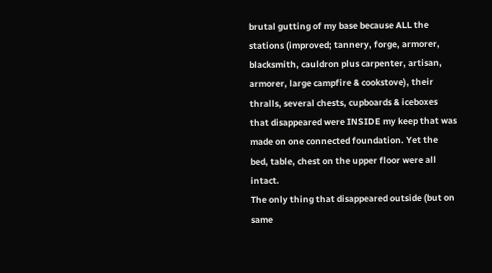brutal gutting of my base because ALL the stations (improved; tannery, forge, armorer, blacksmith, cauldron plus carpenter, artisan, armorer, large campfire & cookstove), their thralls, several chests, cupboards & iceboxes that disappeared were INSIDE my keep that was made on one connected foundation. Yet the bed, table, chest on the upper floor were all intact.
The only thing that disappeared outside (but on same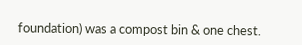foundation) was a compost bin & one chest.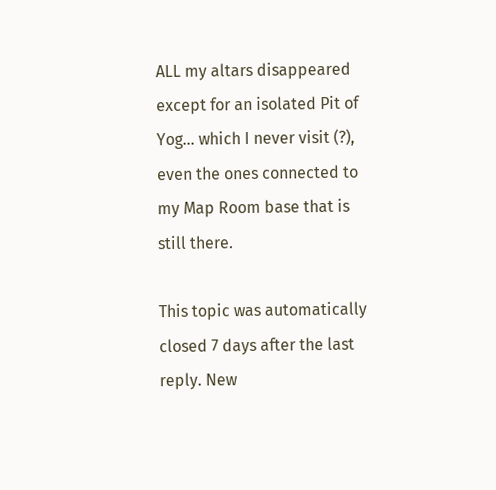ALL my altars disappeared except for an isolated Pit of Yog… which I never visit (?), even the ones connected to my Map Room base that is still there.

This topic was automatically closed 7 days after the last reply. New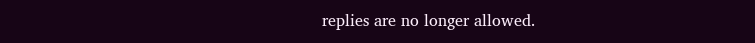replies are no longer allowed.